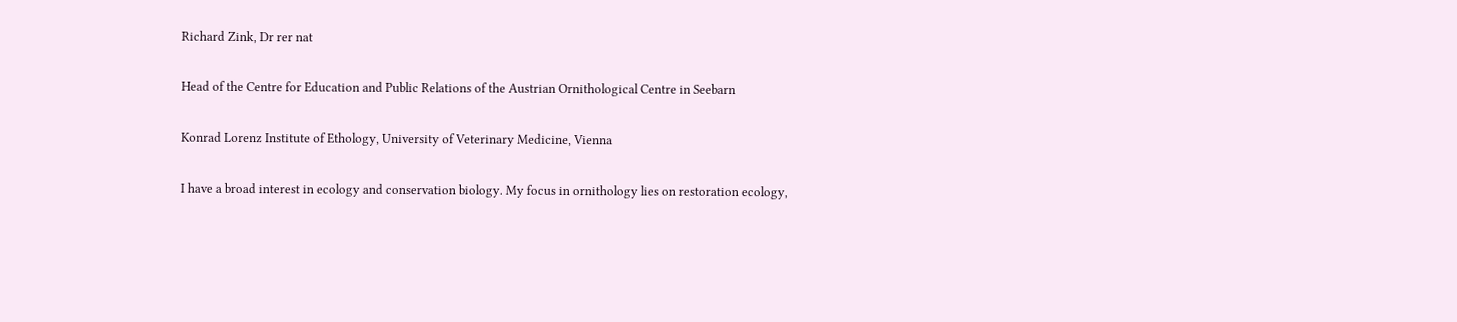Richard Zink, Dr rer nat

Head of the Centre for Education and Public Relations of the Austrian Ornithological Centre in Seebarn

Konrad Lorenz Institute of Ethology, University of Veterinary Medicine, Vienna

I have a broad interest in ecology and conservation biology. My focus in ornithology lies on restoration ecology,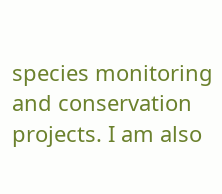species monitoring and conservation projects. I am also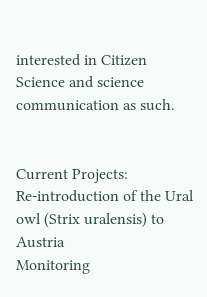interested in Citizen Science and science communication as such.


Current Projects:
Re-introduction of the Ural owl (Strix uralensis) to Austria
Monitoring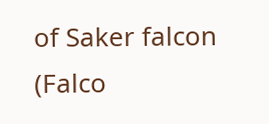of Saker falcon (Falco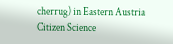cherrug) in Eastern Austria
Citizen Science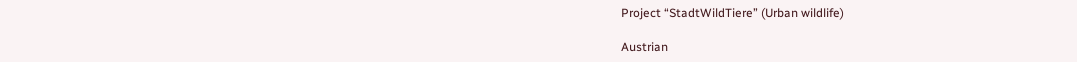Project “StadtWildTiere” (Urban wildlife)

Austrian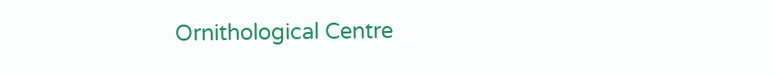Ornithological Centre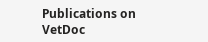Publications on VetDoc